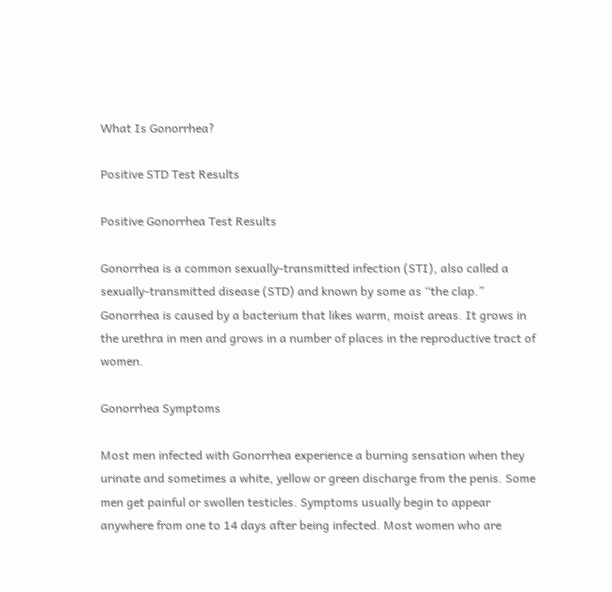What Is Gonorrhea?

Positive STD Test Results

Positive Gonorrhea Test Results

Gonorrhea is a common sexually-transmitted infection (STI), also called a sexually-transmitted disease (STD) and known by some as “the clap.” Gonorrhea is caused by a bacterium that likes warm, moist areas. It grows in the urethra in men and grows in a number of places in the reproductive tract of women.

Gonorrhea Symptoms

Most men infected with Gonorrhea experience a burning sensation when they urinate and sometimes a white, yellow or green discharge from the penis. Some men get painful or swollen testicles. Symptoms usually begin to appear anywhere from one to 14 days after being infected. Most women who are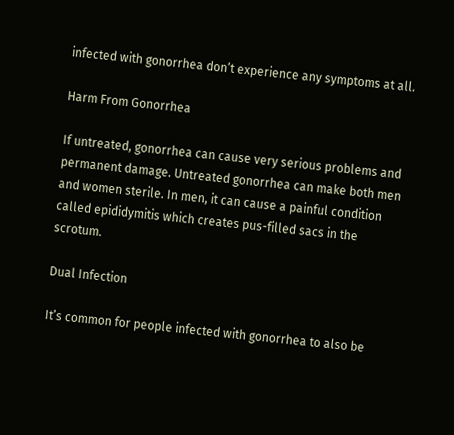infected with gonorrhea don’t experience any symptoms at all.

Harm From Gonorrhea

If untreated, gonorrhea can cause very serious problems and permanent damage. Untreated gonorrhea can make both men and women sterile. In men, it can cause a painful condition called epididymitis which creates pus-filled sacs in the scrotum.

Dual Infection

It’s common for people infected with gonorrhea to also be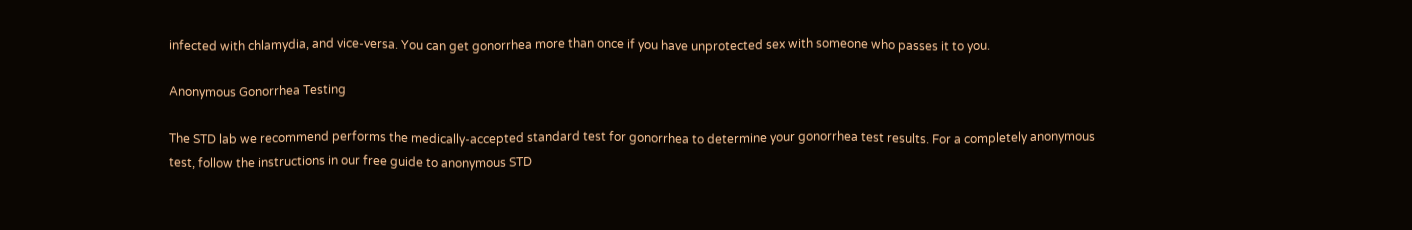infected with chlamydia, and vice-versa. You can get gonorrhea more than once if you have unprotected sex with someone who passes it to you.

Anonymous Gonorrhea Testing

The STD lab we recommend performs the medically-accepted standard test for gonorrhea to determine your gonorrhea test results. For a completely anonymous test, follow the instructions in our free guide to anonymous STD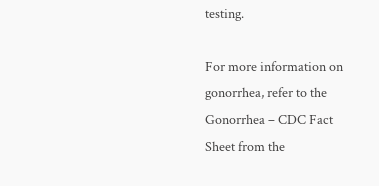testing.

For more information on gonorrhea, refer to the Gonorrhea – CDC Fact Sheet from the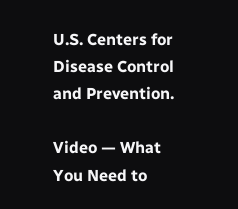U.S. Centers for Disease Control and Prevention.

Video — What You Need to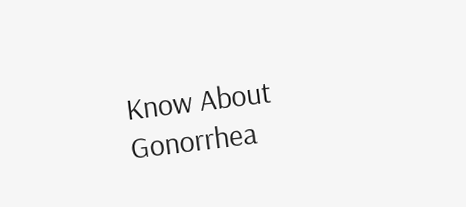Know About Gonorrhea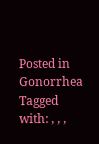Posted in Gonorrhea Tagged with: , , ,